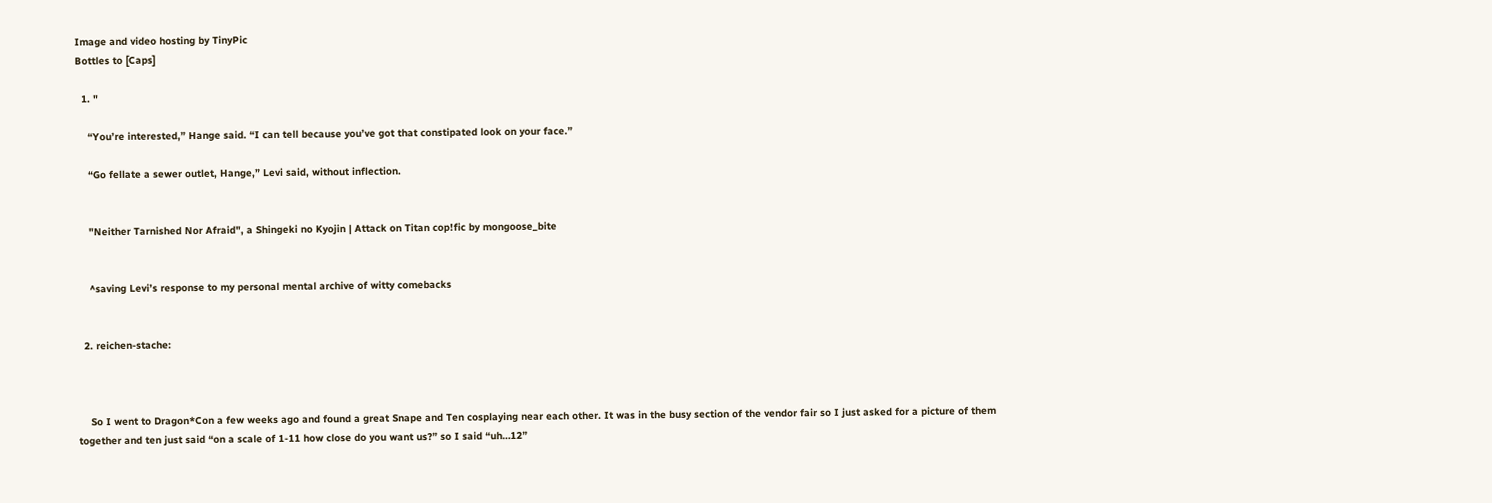Image and video hosting by TinyPic
Bottles to [Caps]

  1. "

    “You’re interested,” Hange said. “I can tell because you’ve got that constipated look on your face.”

    “Go fellate a sewer outlet, Hange,” Levi said, without inflection.


    "Neither Tarnished Nor Afraid", a Shingeki no Kyojin | Attack on Titan cop!fic by mongoose_bite


    ^saving Levi’s response to my personal mental archive of witty comebacks


  2. reichen-stache:



    So I went to Dragon*Con a few weeks ago and found a great Snape and Ten cosplaying near each other. It was in the busy section of the vendor fair so I just asked for a picture of them together and ten just said “on a scale of 1-11 how close do you want us?” so I said “uh…12”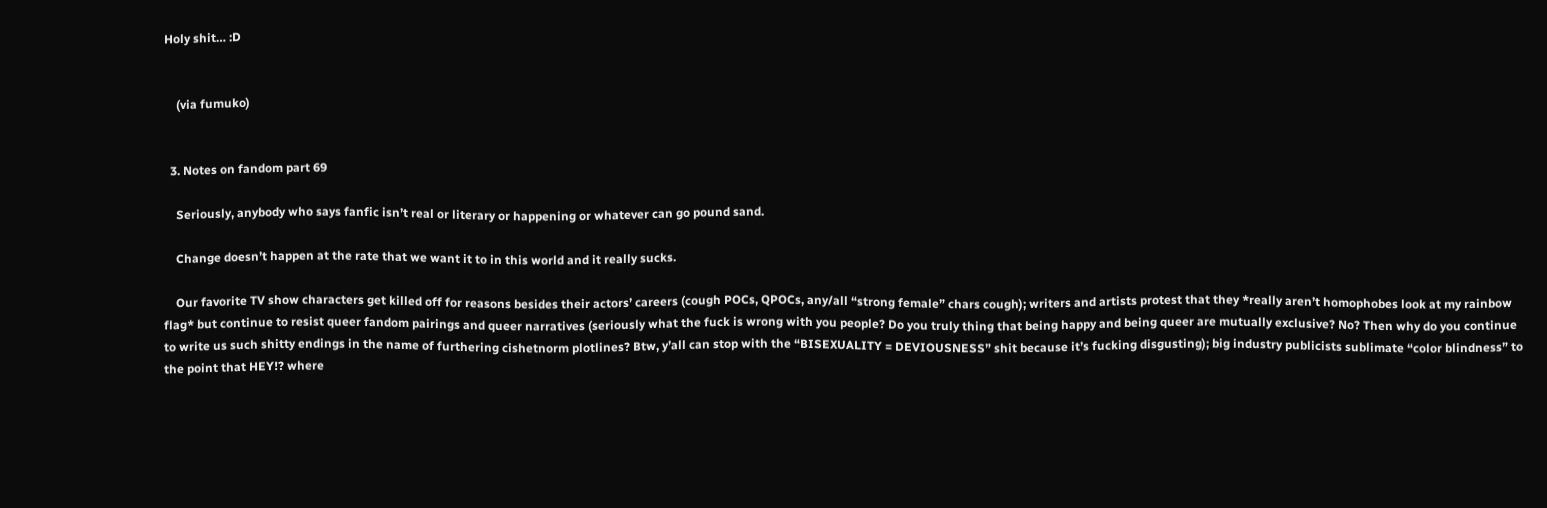Holy shit… :D


    (via fumuko)


  3. Notes on fandom part 69

    Seriously, anybody who says fanfic isn’t real or literary or happening or whatever can go pound sand.

    Change doesn’t happen at the rate that we want it to in this world and it really sucks.

    Our favorite TV show characters get killed off for reasons besides their actors’ careers (cough POCs, QPOCs, any/all “strong female” chars cough); writers and artists protest that they *really aren’t homophobes look at my rainbow flag* but continue to resist queer fandom pairings and queer narratives (seriously what the fuck is wrong with you people? Do you truly thing that being happy and being queer are mutually exclusive? No? Then why do you continue to write us such shitty endings in the name of furthering cishetnorm plotlines? Btw, y’all can stop with the “BISEXUALITY = DEVIOUSNESS” shit because it’s fucking disgusting); big industry publicists sublimate “color blindness” to the point that HEY!? where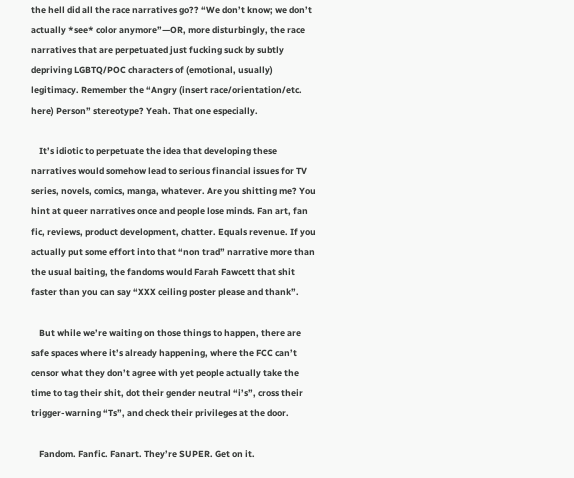the hell did all the race narratives go?? “We don’t know; we don’t actually *see* color anymore”—OR, more disturbingly, the race narratives that are perpetuated just fucking suck by subtly depriving LGBTQ/POC characters of (emotional, usually) legitimacy. Remember the “Angry (insert race/orientation/etc. here) Person” stereotype? Yeah. That one especially.

    It’s idiotic to perpetuate the idea that developing these narratives would somehow lead to serious financial issues for TV series, novels, comics, manga, whatever. Are you shitting me? You hint at queer narratives once and people lose minds. Fan art, fan fic, reviews, product development, chatter. Equals revenue. If you actually put some effort into that “non trad” narrative more than the usual baiting, the fandoms would Farah Fawcett that shit faster than you can say “XXX ceiling poster please and thank”.

    But while we’re waiting on those things to happen, there are safe spaces where it’s already happening, where the FCC can’t censor what they don’t agree with yet people actually take the time to tag their shit, dot their gender neutral “i’s”, cross their trigger-warning “Ts”, and check their privileges at the door.

    Fandom. Fanfic. Fanart. They’re SUPER. Get on it.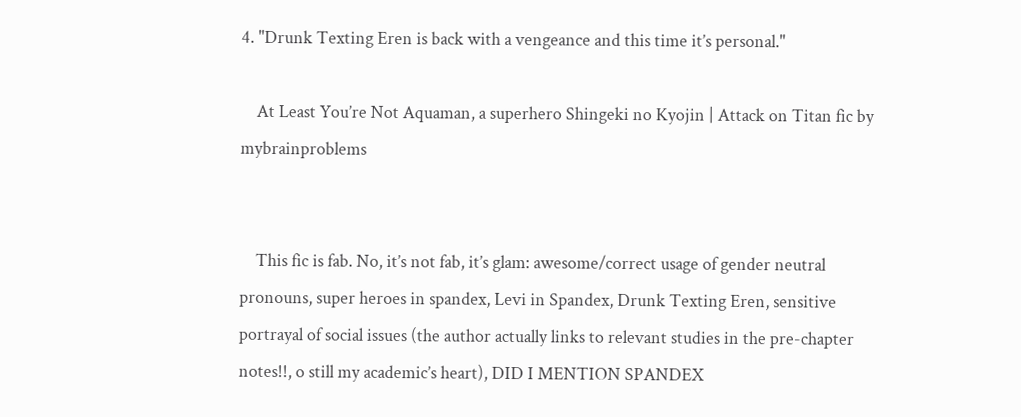4. "Drunk Texting Eren is back with a vengeance and this time it’s personal."

    At Least You’re Not Aquaman, a superhero Shingeki no Kyojin | Attack on Titan fic by mybrainproblems


    This fic is fab. No, it’s not fab, it’s glam: awesome/correct usage of gender neutral pronouns, super heroes in spandex, Levi in Spandex, Drunk Texting Eren, sensitive portrayal of social issues (the author actually links to relevant studies in the pre-chapter notes!!, o still my academic’s heart), DID I MENTION SPANDEX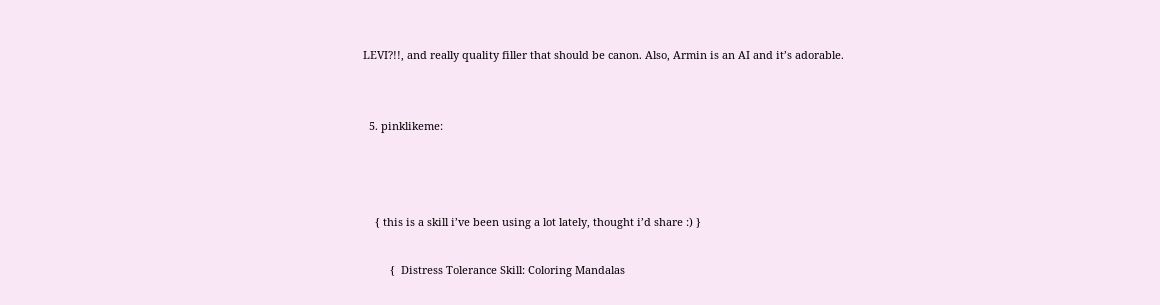LEVI?!!, and really quality filler that should be canon. Also, Armin is an AI and it’s adorable.


  5. pinklikeme:



    { this is a skill i’ve been using a lot lately, thought i’d share :) }

         {  Distress Tolerance Skill: Coloring Mandalas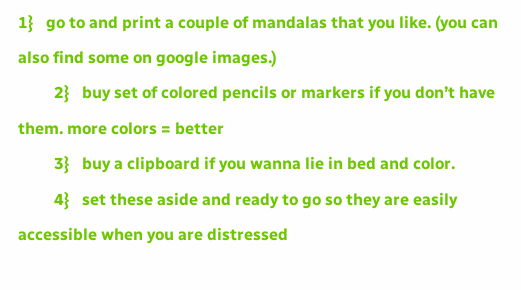1}   go to and print a couple of mandalas that you like. (you can also find some on google images.)
         2}   buy set of colored pencils or markers if you don’t have them. more colors = better
         3}   buy a clipboard if you wanna lie in bed and color.
         4}   set these aside and ready to go so they are easily accessible when you are distressed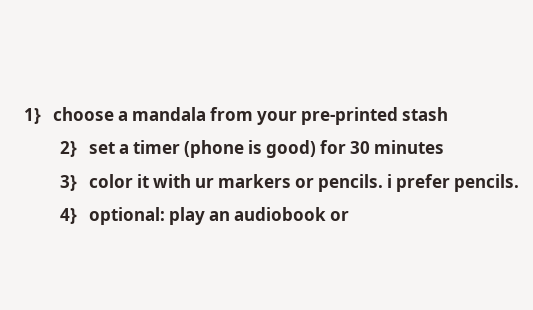1}   choose a mandala from your pre-printed stash
         2}   set a timer (phone is good) for 30 minutes
         3}   color it with ur markers or pencils. i prefer pencils.
         4}   optional: play an audiobook or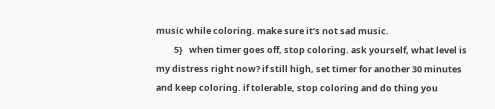music while coloring. make sure it’s not sad music.
         5}   when timer goes off, stop coloring. ask yourself, what level is my distress right now? if still high, set timer for another 30 minutes and keep coloring. if tolerable, stop coloring and do thing you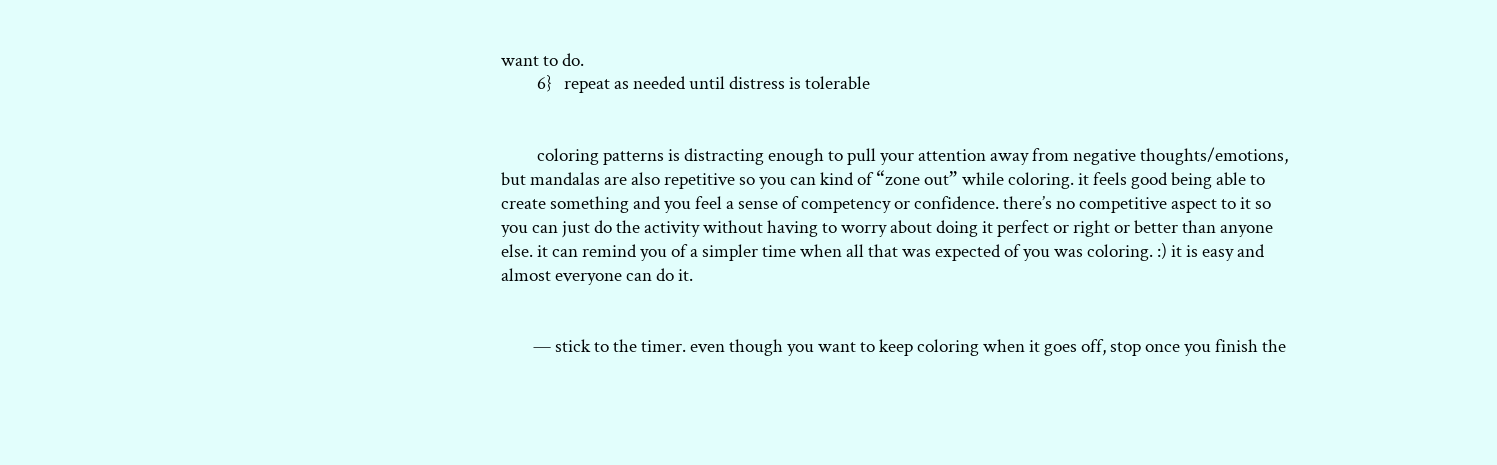want to do.
         6}   repeat as needed until distress is tolerable


         coloring patterns is distracting enough to pull your attention away from negative thoughts/emotions, but mandalas are also repetitive so you can kind of “zone out” while coloring. it feels good being able to create something and you feel a sense of competency or confidence. there’s no competitive aspect to it so you can just do the activity without having to worry about doing it perfect or right or better than anyone else. it can remind you of a simpler time when all that was expected of you was coloring. :) it is easy and almost everyone can do it.


        — stick to the timer. even though you want to keep coloring when it goes off, stop once you finish the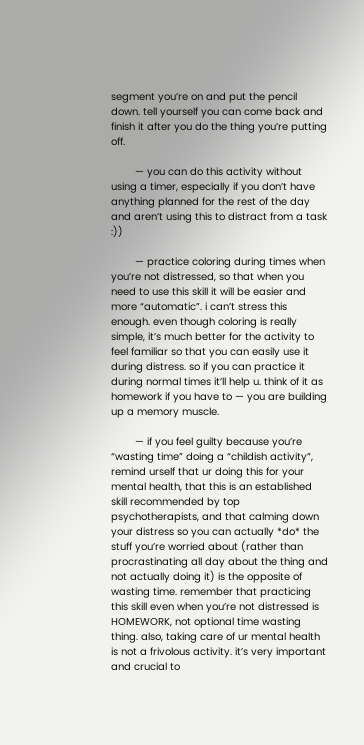segment you’re on and put the pencil down. tell yourself you can come back and finish it after you do the thing you’re putting off.

        — you can do this activity without using a timer, especially if you don’t have anything planned for the rest of the day and aren’t using this to distract from a task :))

        — practice coloring during times when you’re not distressed, so that when you need to use this skill it will be easier and more “automatic”. i can’t stress this enough. even though coloring is really simple, it’s much better for the activity to feel familiar so that you can easily use it during distress. so if you can practice it during normal times it’ll help u. think of it as homework if you have to — you are building up a memory muscle.

        — if you feel guilty because you’re “wasting time” doing a “childish activity”, remind urself that ur doing this for your mental health, that this is an established skill recommended by top psychotherapists, and that calming down your distress so you can actually *do* the stuff you’re worried about (rather than procrastinating all day about the thing and not actually doing it) is the opposite of wasting time. remember that practicing this skill even when you’re not distressed is HOMEWORK, not optional time wasting thing. also, taking care of ur mental health is not a frivolous activity. it’s very important and crucial to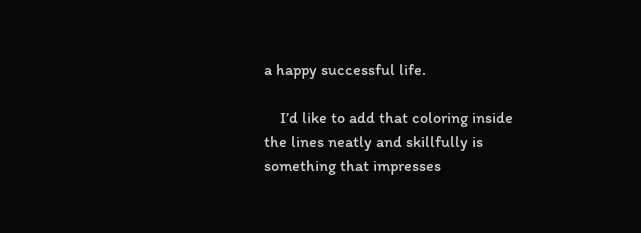a happy successful life.

    I’d like to add that coloring inside the lines neatly and skillfully is something that impresses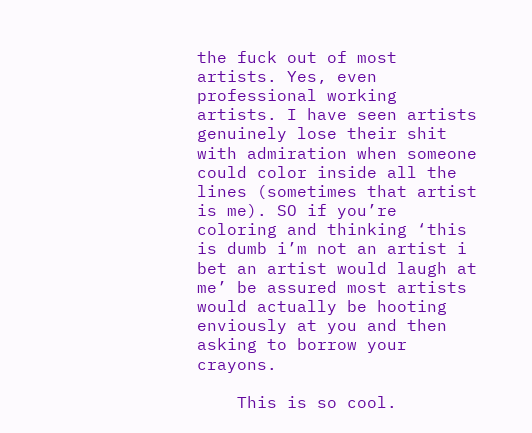the fuck out of most artists. Yes, even professional working artists. I have seen artists genuinely lose their shit with admiration when someone could color inside all the lines (sometimes that artist is me). SO if you’re coloring and thinking ‘this is dumb i’m not an artist i bet an artist would laugh at me’ be assured most artists would actually be hooting enviously at you and then asking to borrow your crayons.

    This is so cool.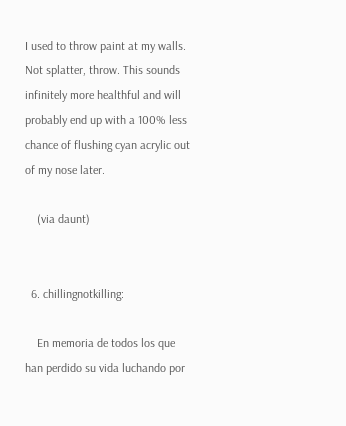I used to throw paint at my walls. Not splatter, throw. This sounds infinitely more healthful and will probably end up with a 100% less chance of flushing cyan acrylic out of my nose later.

    (via daunt)


  6. chillingnotkilling:

    En memoria de todos los que han perdido su vida luchando por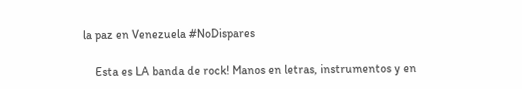la paz en Venezuela #NoDispares

    Esta es LA banda de rock! Manos en letras, instrumentos y en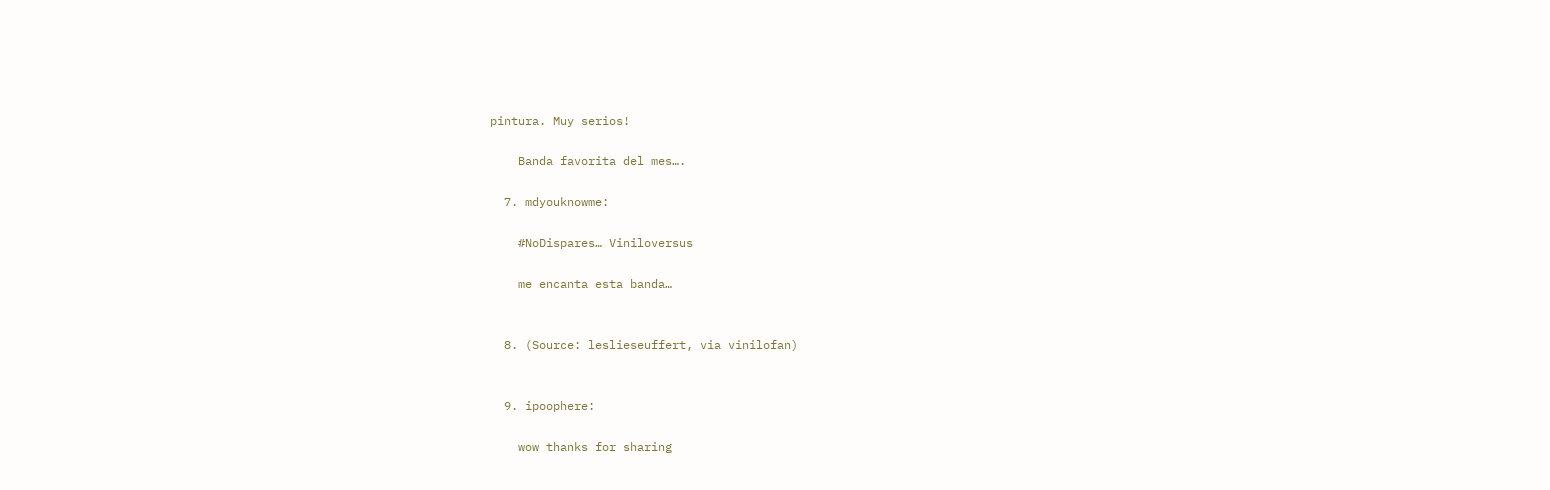pintura. Muy serios!

    Banda favorita del mes….

  7. mdyouknowme:

    #NoDispares… Viniloversus

    me encanta esta banda…


  8. (Source: leslieseuffert, via vinilofan)


  9. ipoophere:

    wow thanks for sharing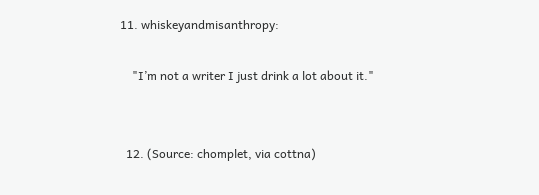11. whiskeyandmisanthropy:

    "I’m not a writer I just drink a lot about it."


  12. (Source: chomplet, via cottna)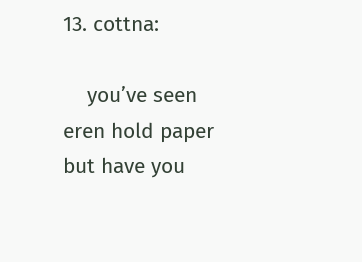13. cottna:

    you’ve seen eren hold paper but have you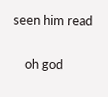seen him read

    oh god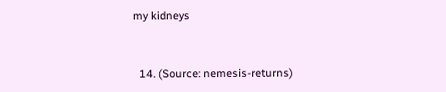my kidneys


  14. (Source: nemesis-returns)